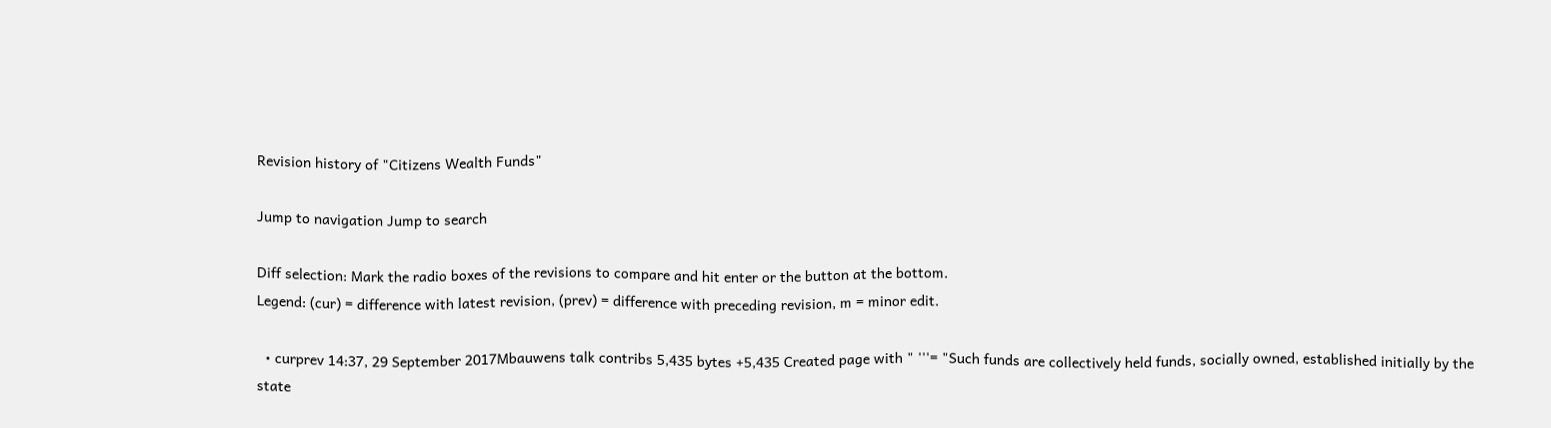Revision history of "Citizens Wealth Funds"

Jump to navigation Jump to search

Diff selection: Mark the radio boxes of the revisions to compare and hit enter or the button at the bottom.
Legend: (cur) = difference with latest revision, (prev) = difference with preceding revision, m = minor edit.

  • curprev 14:37, 29 September 2017Mbauwens talk contribs 5,435 bytes +5,435 Created page with " '''= "Such funds are collectively held funds, socially owned, established initially by the state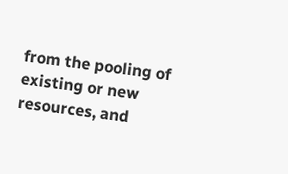from the pooling of existing or new resources, and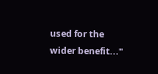used for the wider benefit..."